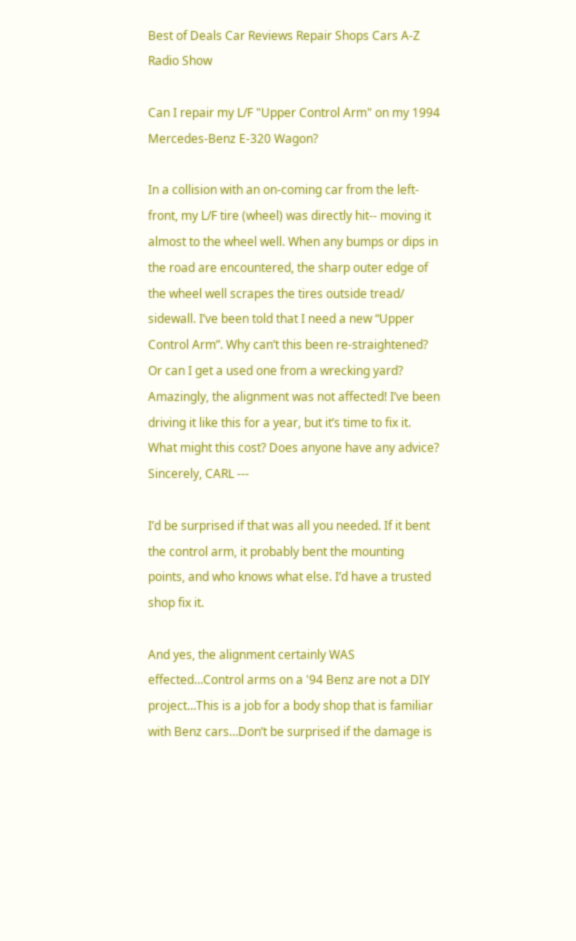Best of Deals Car Reviews Repair Shops Cars A-Z Radio Show

Can I repair my L/F "Upper Control Arm" on my 1994 Mercedes-Benz E-320 Wagon?

In a collision with an on-coming car from the left-front, my L/F tire (wheel) was directly hit-- moving it almost to the wheel well. When any bumps or dips in the road are encountered, the sharp outer edge of the wheel well scrapes the tires outside tread/ sidewall. I’ve been told that I need a new “Upper Control Arm”. Why can’t this been re-straightened? Or can I get a used one from a wrecking yard? Amazingly, the alignment was not affected! I’ve been driving it like this for a year, but it’s time to fix it. What might this cost? Does anyone have any advice? Sincerely, CARL ---

I’d be surprised if that was all you needed. If it bent the control arm, it probably bent the mounting points, and who knows what else. I’d have a trusted shop fix it.

And yes, the alignment certainly WAS effected…Control arms on a '94 Benz are not a DIY project…This is a job for a body shop that is familiar with Benz cars…Don’t be surprised if the damage is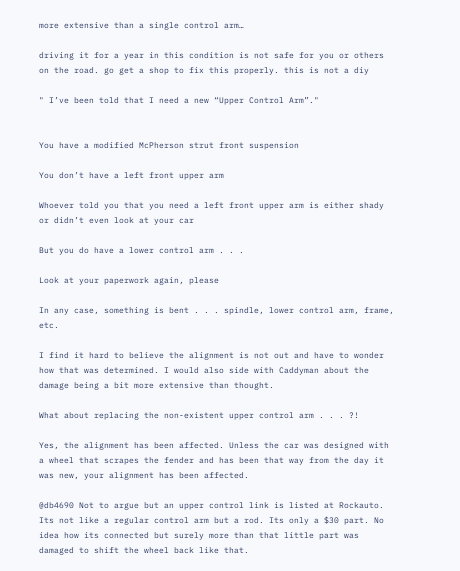more extensive than a single control arm…

driving it for a year in this condition is not safe for you or others on the road. go get a shop to fix this properly. this is not a diy

" I’ve been told that I need a new “Upper Control Arm”."


You have a modified McPherson strut front suspension

You don’t have a left front upper arm

Whoever told you that you need a left front upper arm is either shady or didn’t even look at your car

But you do have a lower control arm . . .

Look at your paperwork again, please

In any case, something is bent . . . spindle, lower control arm, frame, etc.

I find it hard to believe the alignment is not out and have to wonder how that was determined. I would also side with Caddyman about the damage being a bit more extensive than thought.

What about replacing the non-existent upper control arm . . . ?!

Yes, the alignment has been affected. Unless the car was designed with a wheel that scrapes the fender and has been that way from the day it was new, your alignment has been affected.

@db4690 Not to argue but an upper control link is listed at Rockauto. Its not like a regular control arm but a rod. Its only a $30 part. No idea how its connected but surely more than that little part was damaged to shift the wheel back like that.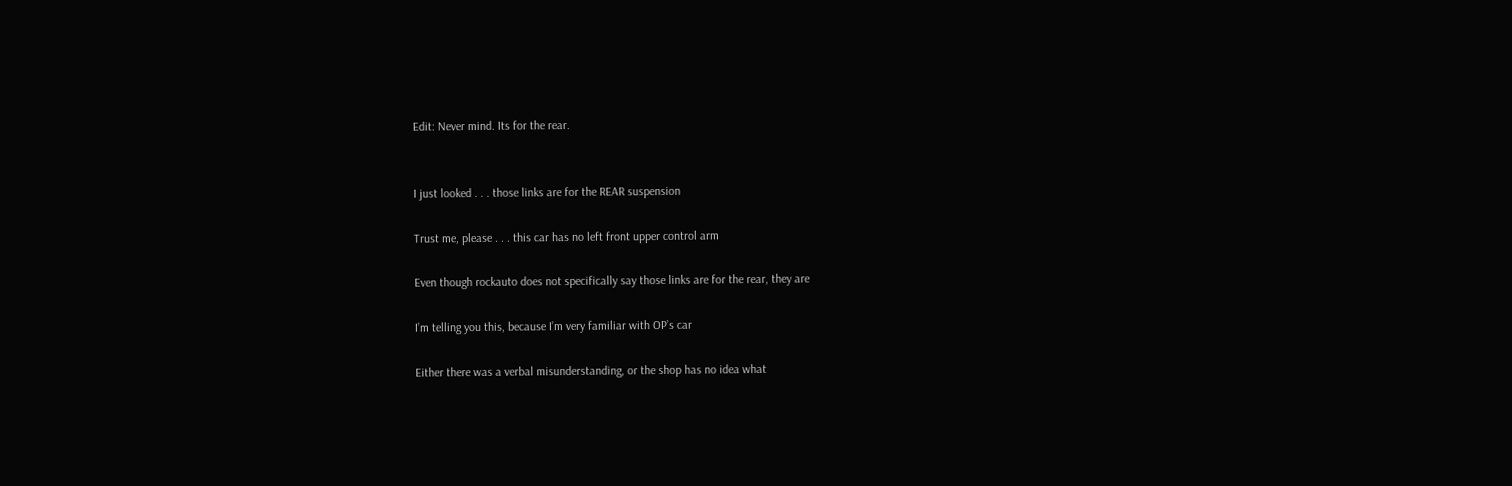Edit: Never mind. Its for the rear.


I just looked . . . those links are for the REAR suspension

Trust me, please . . . this car has no left front upper control arm

Even though rockauto does not specifically say those links are for the rear, they are

I’m telling you this, because I’m very familiar with OP’s car

Either there was a verbal misunderstanding, or the shop has no idea what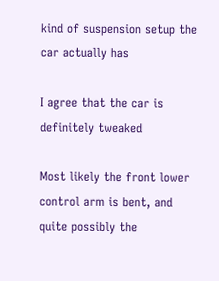kind of suspension setup the car actually has

I agree that the car is definitely tweaked

Most likely the front lower control arm is bent, and quite possibly the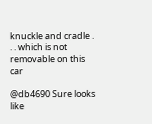knuckle and cradle . . . which is not removable on this car

@db4690 Sure looks like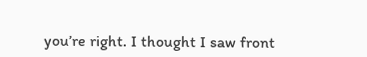you’re right. I thought I saw front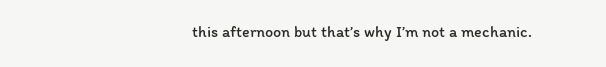this afternoon but that’s why I’m not a mechanic.